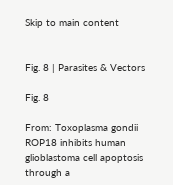Skip to main content


Fig. 8 | Parasites & Vectors

Fig. 8

From: Toxoplasma gondii ROP18 inhibits human glioblastoma cell apoptosis through a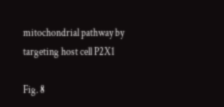mitochondrial pathway by targeting host cell P2X1

Fig. 8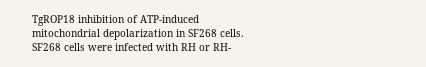TgROP18 inhibition of ATP-induced mitochondrial depolarization in SF268 cells. SF268 cells were infected with RH or RH-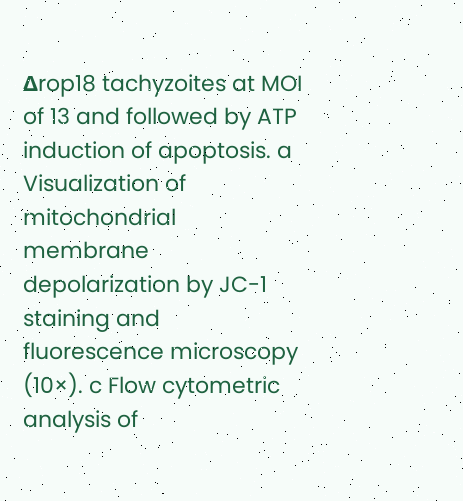Δrop18 tachyzoites at MOI of 13 and followed by ATP induction of apoptosis. a Visualization of mitochondrial membrane depolarization by JC-1 staining and fluorescence microscopy (10×). c Flow cytometric analysis of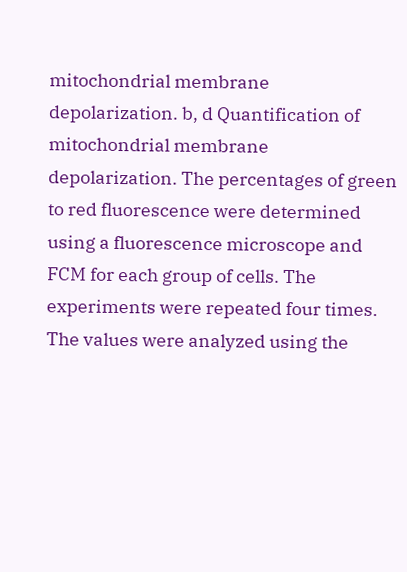mitochondrial membrane depolarization. b, d Quantification of mitochondrial membrane depolarization. The percentages of green to red fluorescence were determined using a fluorescence microscope and FCM for each group of cells. The experiments were repeated four times. The values were analyzed using the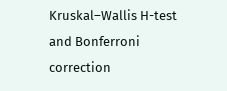Kruskal–Wallis H-test and Bonferroni correction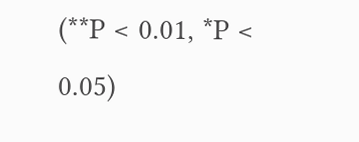(**P < 0.01, *P < 0.05)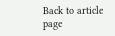Back to article page